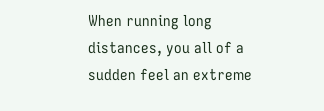When running long distances, you all of a sudden feel an extreme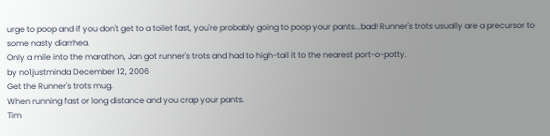urge to poop and if you don't get to a toilet fast, you're probably going to poop your pants...bad! Runner's trots usually are a precursor to some nasty diarrhea.
Only a mile into the marathon, Jan got runner's trots and had to high-tail it to the nearest port-o-potty.
by no1justminda December 12, 2006
Get the Runner's trots mug.
When running fast or long distance and you crap your pants.
Tim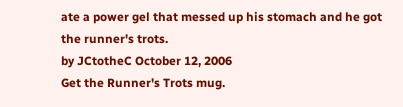ate a power gel that messed up his stomach and he got the runner's trots.
by JCtotheC October 12, 2006
Get the Runner's Trots mug.